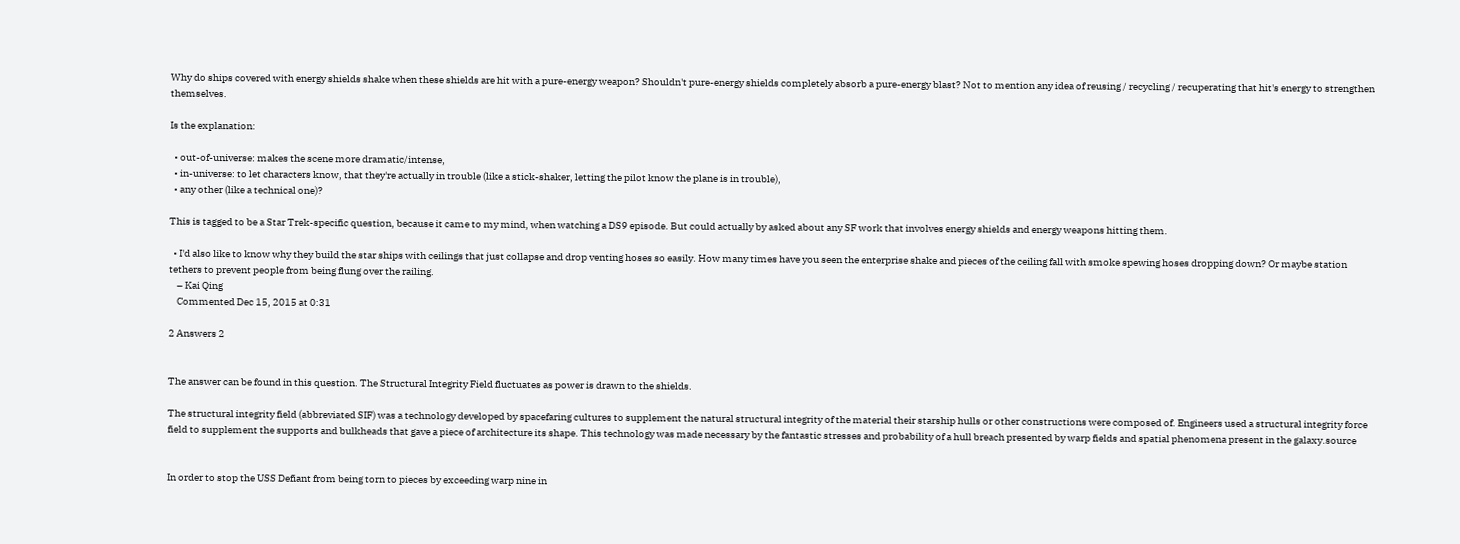Why do ships covered with energy shields shake when these shields are hit with a pure-energy weapon? Shouldn't pure-energy shields completely absorb a pure-energy blast? Not to mention any idea of reusing / recycling / recuperating that hit's energy to strengthen themselves.

Is the explanation:

  • out-of-universe: makes the scene more dramatic/intense,
  • in-universe: to let characters know, that they're actually in trouble (like a stick-shaker, letting the pilot know the plane is in trouble),
  • any other (like a technical one)?

This is tagged to be a Star Trek-specific question, because it came to my mind, when watching a DS9 episode. But could actually by asked about any SF work that involves energy shields and energy weapons hitting them.

  • I'd also like to know why they build the star ships with ceilings that just collapse and drop venting hoses so easily. How many times have you seen the enterprise shake and pieces of the ceiling fall with smoke spewing hoses dropping down? Or maybe station tethers to prevent people from being flung over the railing.
    – Kai Qing
    Commented Dec 15, 2015 at 0:31

2 Answers 2


The answer can be found in this question. The Structural Integrity Field fluctuates as power is drawn to the shields.

The structural integrity field (abbreviated SIF) was a technology developed by spacefaring cultures to supplement the natural structural integrity of the material their starship hulls or other constructions were composed of. Engineers used a structural integrity force field to supplement the supports and bulkheads that gave a piece of architecture its shape. This technology was made necessary by the fantastic stresses and probability of a hull breach presented by warp fields and spatial phenomena present in the galaxy.source


In order to stop the USS Defiant from being torn to pieces by exceeding warp nine in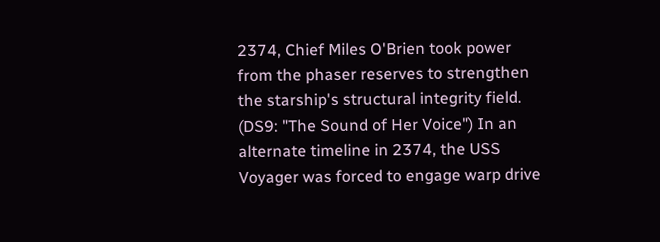2374, Chief Miles O'Brien took power from the phaser reserves to strengthen the starship's structural integrity field. (DS9: "The Sound of Her Voice") In an alternate timeline in 2374, the USS Voyager was forced to engage warp drive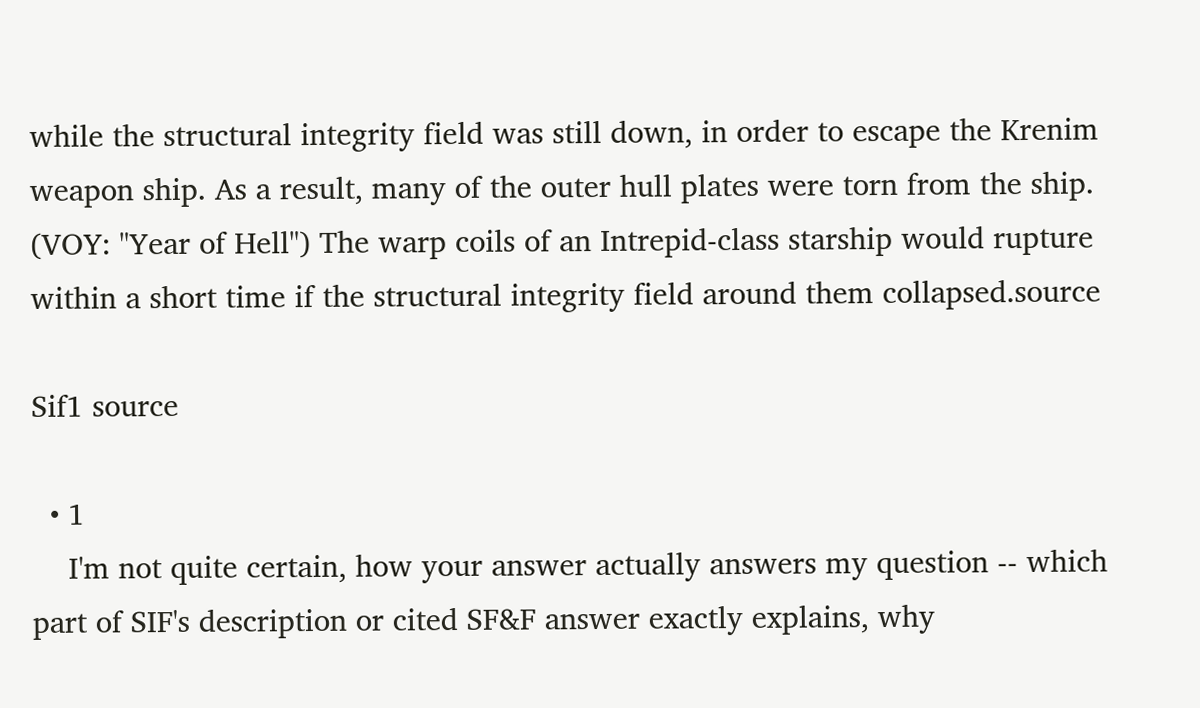while the structural integrity field was still down, in order to escape the Krenim weapon ship. As a result, many of the outer hull plates were torn from the ship. (VOY: "Year of Hell") The warp coils of an Intrepid-class starship would rupture within a short time if the structural integrity field around them collapsed.source

Sif1 source

  • 1
    I'm not quite certain, how your answer actually answers my question -- which part of SIF's description or cited SF&F answer exactly explains, why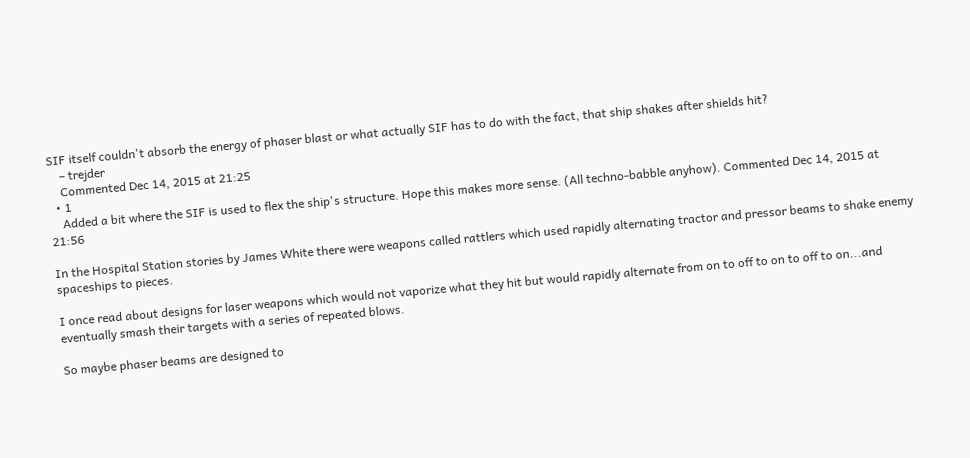SIF itself couldn't absorb the energy of phaser blast or what actually SIF has to do with the fact, that ship shakes after shields hit?
    – trejder
    Commented Dec 14, 2015 at 21:25
  • 1
    Added a bit where the SIF is used to flex the ship's structure. Hope this makes more sense. (All techno-babble anyhow). Commented Dec 14, 2015 at 21:56

In the Hospital Station stories by James White there were weapons called rattlers which used rapidly alternating tractor and pressor beams to shake enemy spaceships to pieces.

I once read about designs for laser weapons which would not vaporize what they hit but would rapidly alternate from on to off to on to off to on...and eventually smash their targets with a series of repeated blows.

So maybe phaser beams are designed to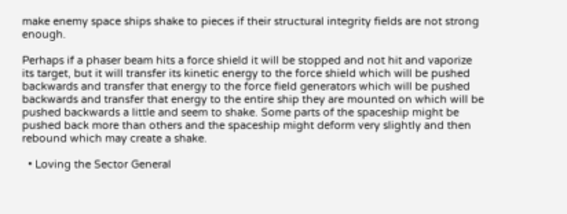make enemy space ships shake to pieces if their structural integrity fields are not strong enough.

Perhaps if a phaser beam hits a force shield it will be stopped and not hit and vaporize its target, but it will transfer its kinetic energy to the force shield which will be pushed backwards and transfer that energy to the force field generators which will be pushed backwards and transfer that energy to the entire ship they are mounted on which will be pushed backwards a little and seem to shake. Some parts of the spaceship might be pushed back more than others and the spaceship might deform very slightly and then rebound which may create a shake.

  • Loving the Sector General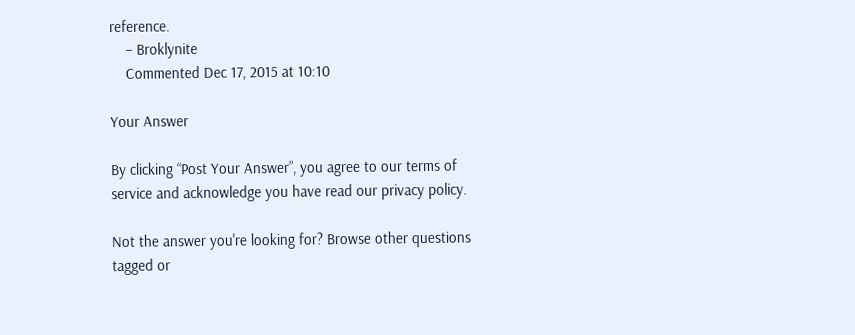reference.
    – Broklynite
    Commented Dec 17, 2015 at 10:10

Your Answer

By clicking “Post Your Answer”, you agree to our terms of service and acknowledge you have read our privacy policy.

Not the answer you're looking for? Browse other questions tagged or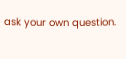ask your own question.